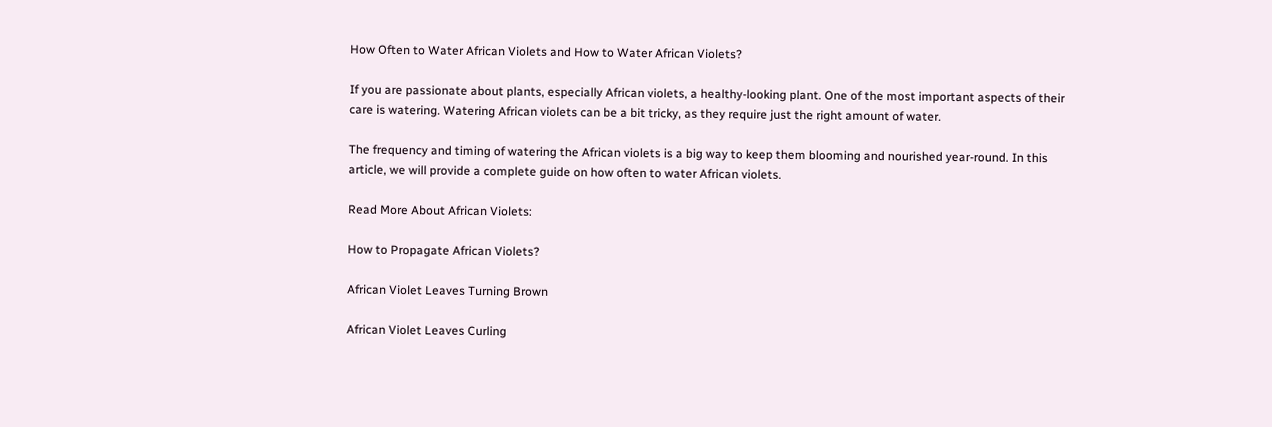How Often to Water African Violets and How to Water African Violets?

If you are passionate about plants, especially African violets, a healthy-looking plant. One of the most important aspects of their care is watering. Watering African violets can be a bit tricky, as they require just the right amount of water.

The frequency and timing of watering the African violets is a big way to keep them blooming and nourished year-round. In this article, we will provide a complete guide on how often to water African violets.

Read More About African Violets:

How to Propagate African Violets?

African Violet Leaves Turning Brown

African Violet Leaves Curling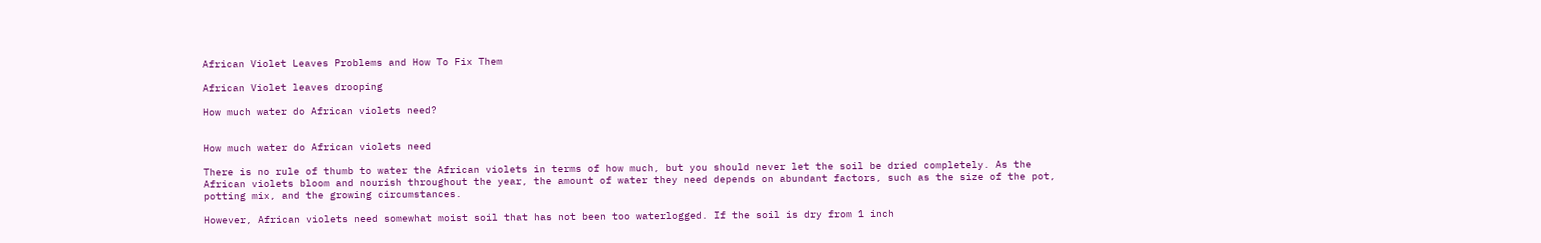African Violet Leaves Problems and How To Fix Them

African Violet leaves drooping

How much water do African violets need?


How much water do African violets need

There is no rule of thumb to water the African violets in terms of how much, but you should never let the soil be dried completely. As the African violets bloom and nourish throughout the year, the amount of water they need depends on abundant factors, such as the size of the pot, potting mix, and the growing circumstances.

However, African violets need somewhat moist soil that has not been too waterlogged. If the soil is dry from 1 inch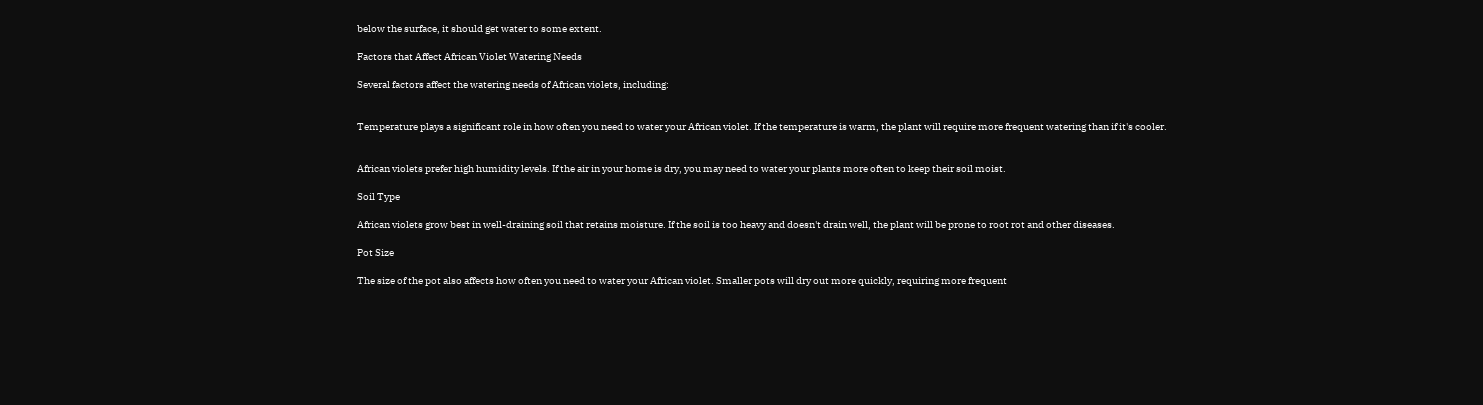below the surface, it should get water to some extent.

Factors that Affect African Violet Watering Needs

Several factors affect the watering needs of African violets, including:


Temperature plays a significant role in how often you need to water your African violet. If the temperature is warm, the plant will require more frequent watering than if it's cooler.


African violets prefer high humidity levels. If the air in your home is dry, you may need to water your plants more often to keep their soil moist.

Soil Type

African violets grow best in well-draining soil that retains moisture. If the soil is too heavy and doesn't drain well, the plant will be prone to root rot and other diseases.

Pot Size

The size of the pot also affects how often you need to water your African violet. Smaller pots will dry out more quickly, requiring more frequent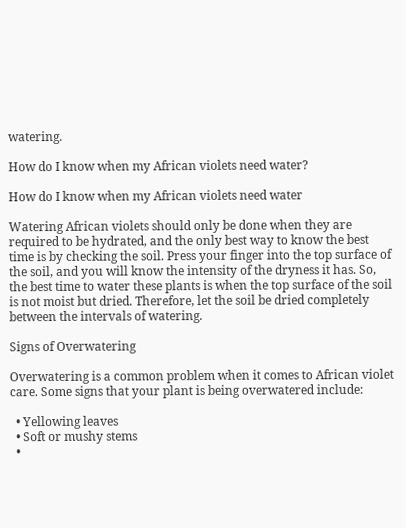watering.

How do I know when my African violets need water?

How do I know when my African violets need water

Watering African violets should only be done when they are required to be hydrated, and the only best way to know the best time is by checking the soil. Press your finger into the top surface of the soil, and you will know the intensity of the dryness it has. So, the best time to water these plants is when the top surface of the soil is not moist but dried. Therefore, let the soil be dried completely between the intervals of watering.

Signs of Overwatering

Overwatering is a common problem when it comes to African violet care. Some signs that your plant is being overwatered include:

  • Yellowing leaves
  • Soft or mushy stems
  •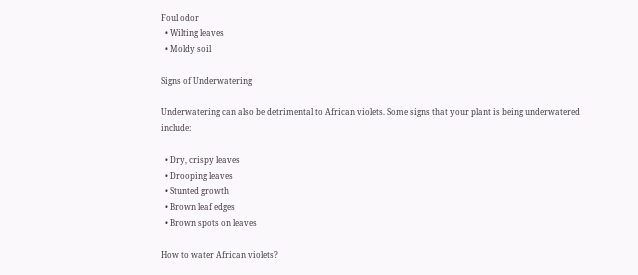Foul odor
  • Wilting leaves
  • Moldy soil

Signs of Underwatering

Underwatering can also be detrimental to African violets. Some signs that your plant is being underwatered include:

  • Dry, crispy leaves
  • Drooping leaves
  • Stunted growth
  • Brown leaf edges
  • Brown spots on leaves

How to water African violets?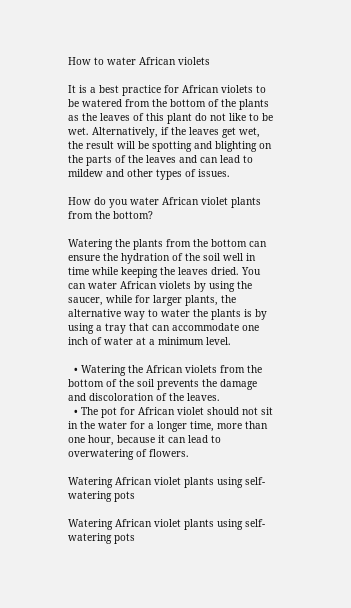How to water African violets

It is a best practice for African violets to be watered from the bottom of the plants as the leaves of this plant do not like to be wet. Alternatively, if the leaves get wet, the result will be spotting and blighting on the parts of the leaves and can lead to mildew and other types of issues.

How do you water African violet plants from the bottom?

Watering the plants from the bottom can ensure the hydration of the soil well in time while keeping the leaves dried. You can water African violets by using the saucer, while for larger plants, the alternative way to water the plants is by using a tray that can accommodate one inch of water at a minimum level.

  • Watering the African violets from the bottom of the soil prevents the damage and discoloration of the leaves.
  • The pot for African violet should not sit in the water for a longer time, more than one hour, because it can lead to overwatering of flowers.

Watering African violet plants using self-watering pots

Watering African violet plants using self-watering pots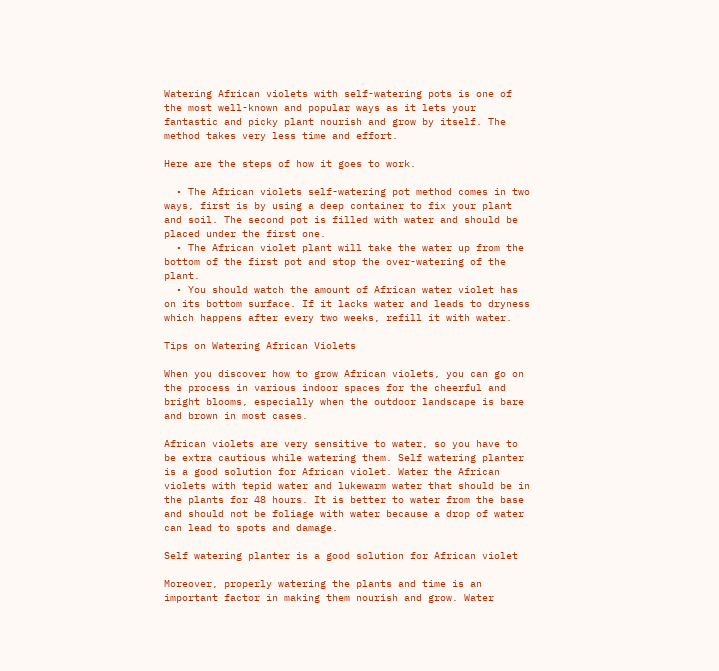Watering African violets with self-watering pots is one of the most well-known and popular ways as it lets your fantastic and picky plant nourish and grow by itself. The method takes very less time and effort.

Here are the steps of how it goes to work.

  • The African violets self-watering pot method comes in two ways, first is by using a deep container to fix your plant and soil. The second pot is filled with water and should be placed under the first one.
  • The African violet plant will take the water up from the bottom of the first pot and stop the over-watering of the plant.
  • You should watch the amount of African water violet has on its bottom surface. If it lacks water and leads to dryness which happens after every two weeks, refill it with water.

Tips on Watering African Violets

When you discover how to grow African violets, you can go on the process in various indoor spaces for the cheerful and bright blooms, especially when the outdoor landscape is bare and brown in most cases.

African violets are very sensitive to water, so you have to be extra cautious while watering them. Self watering planter is a good solution for African violet. Water the African violets with tepid water and lukewarm water that should be in the plants for 48 hours. It is better to water from the base and should not be foliage with water because a drop of water can lead to spots and damage.

Self watering planter is a good solution for African violet

Moreover, properly watering the plants and time is an important factor in making them nourish and grow. Water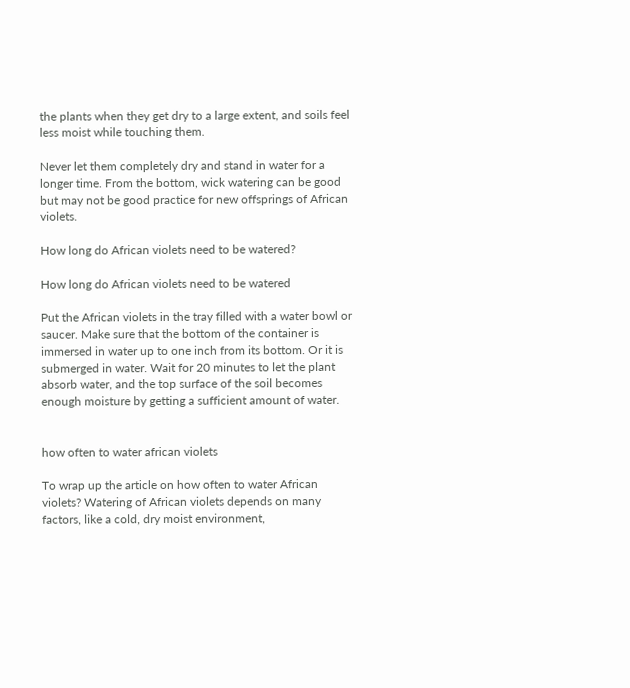the plants when they get dry to a large extent, and soils feel less moist while touching them.

Never let them completely dry and stand in water for a longer time. From the bottom, wick watering can be good but may not be good practice for new offsprings of African violets.

How long do African violets need to be watered?

How long do African violets need to be watered

Put the African violets in the tray filled with a water bowl or saucer. Make sure that the bottom of the container is immersed in water up to one inch from its bottom. Or it is submerged in water. Wait for 20 minutes to let the plant absorb water, and the top surface of the soil becomes enough moisture by getting a sufficient amount of water.


how often to water african violets

To wrap up the article on how often to water African violets? Watering of African violets depends on many factors, like a cold, dry moist environment,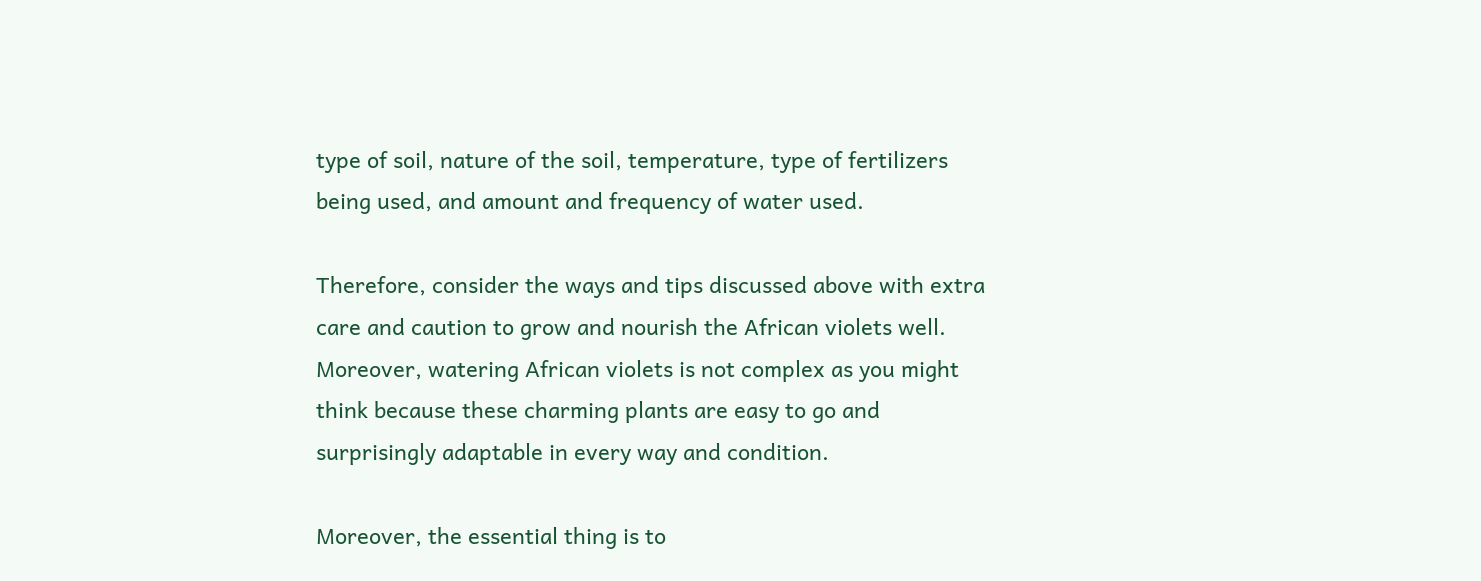type of soil, nature of the soil, temperature, type of fertilizers being used, and amount and frequency of water used.

Therefore, consider the ways and tips discussed above with extra care and caution to grow and nourish the African violets well. Moreover, watering African violets is not complex as you might think because these charming plants are easy to go and surprisingly adaptable in every way and condition.

Moreover, the essential thing is to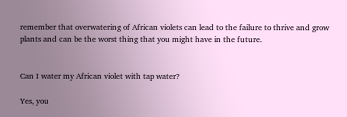remember that overwatering of African violets can lead to the failure to thrive and grow plants and can be the worst thing that you might have in the future.


Can I water my African violet with tap water?

Yes, you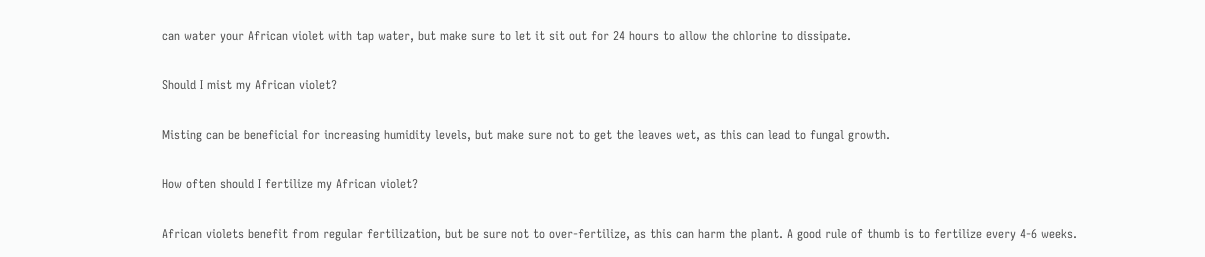can water your African violet with tap water, but make sure to let it sit out for 24 hours to allow the chlorine to dissipate.

Should I mist my African violet?

Misting can be beneficial for increasing humidity levels, but make sure not to get the leaves wet, as this can lead to fungal growth.

How often should I fertilize my African violet?

African violets benefit from regular fertilization, but be sure not to over-fertilize, as this can harm the plant. A good rule of thumb is to fertilize every 4-6 weeks.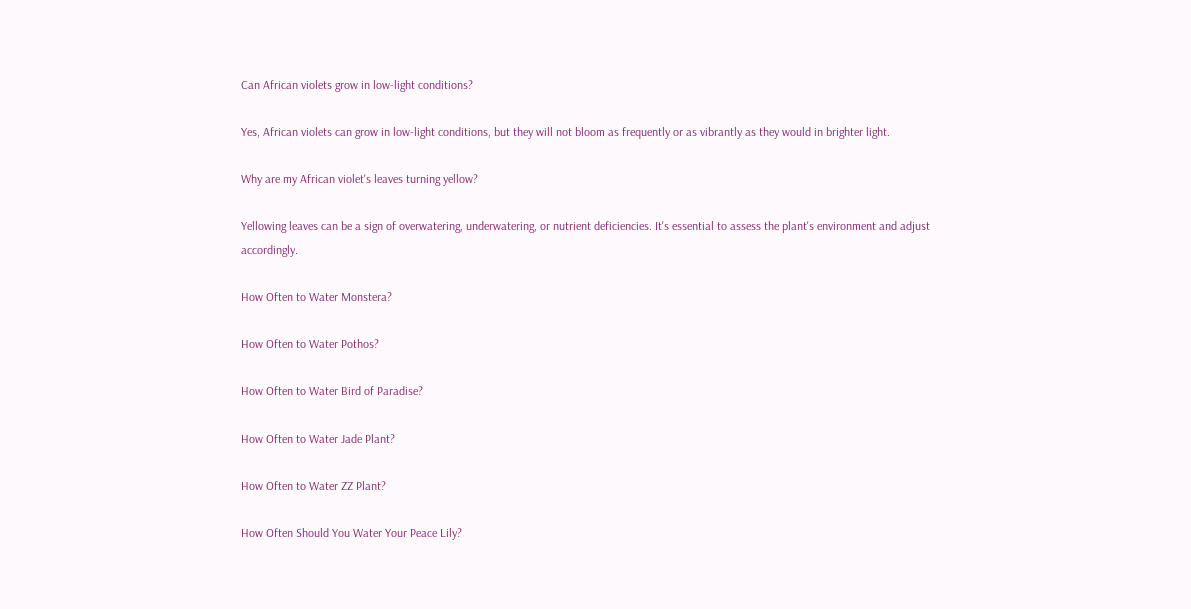Can African violets grow in low-light conditions?

Yes, African violets can grow in low-light conditions, but they will not bloom as frequently or as vibrantly as they would in brighter light.

Why are my African violet's leaves turning yellow?

Yellowing leaves can be a sign of overwatering, underwatering, or nutrient deficiencies. It's essential to assess the plant's environment and adjust accordingly.

How Often to Water Monstera?

How Often to Water Pothos?

How Often to Water Bird of Paradise?

How Often to Water Jade Plant?

How Often to Water ZZ Plant?

How Often Should You Water Your Peace Lily?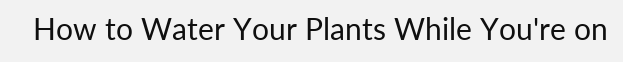How to Water Your Plants While You're on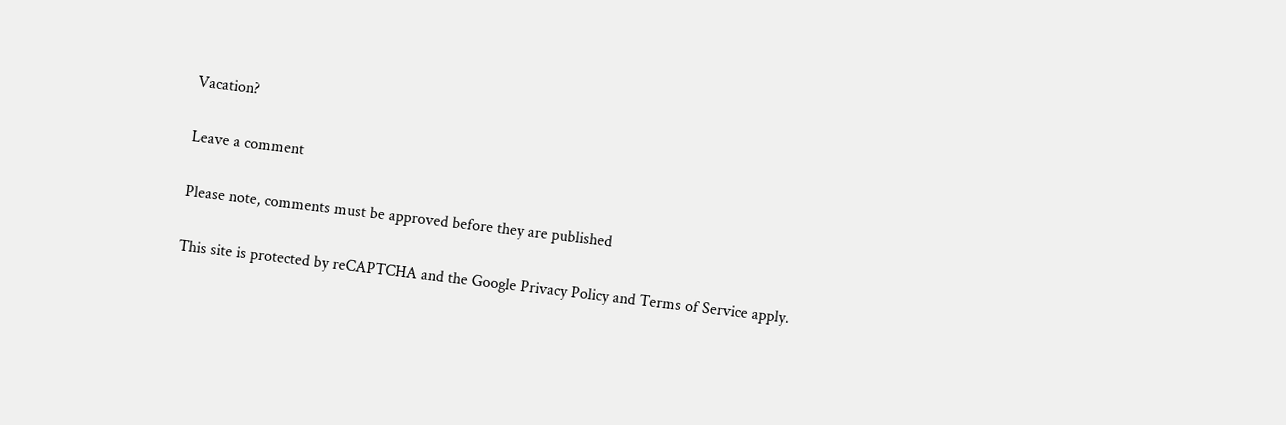Vacation?

Leave a comment

Please note, comments must be approved before they are published

This site is protected by reCAPTCHA and the Google Privacy Policy and Terms of Service apply.